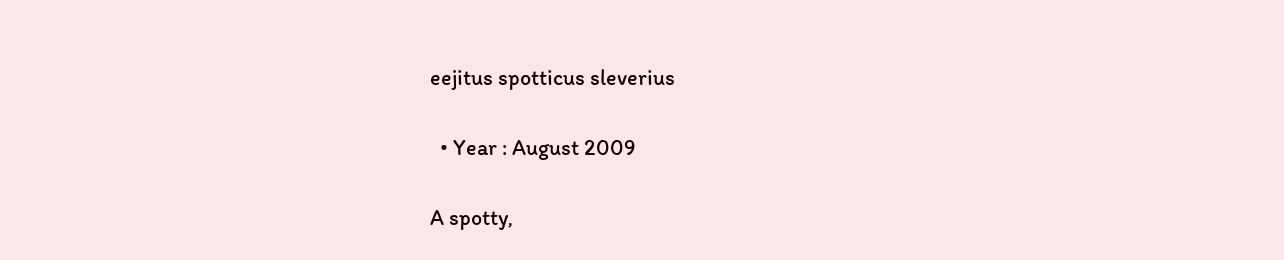eejitus spotticus sleverius

  • Year : August 2009

A spotty,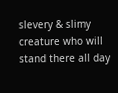slevery & slimy creature who will stand there all day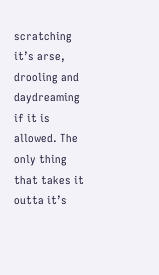scratching it’s arse, drooling and daydreaming if it is allowed. The only thing that takes it outta it’s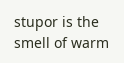stupor is the smell of warm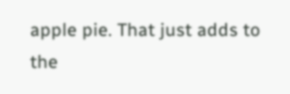apple pie. That just adds to the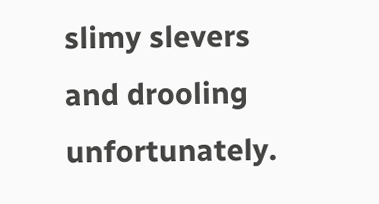slimy slevers and drooling unfortunately.